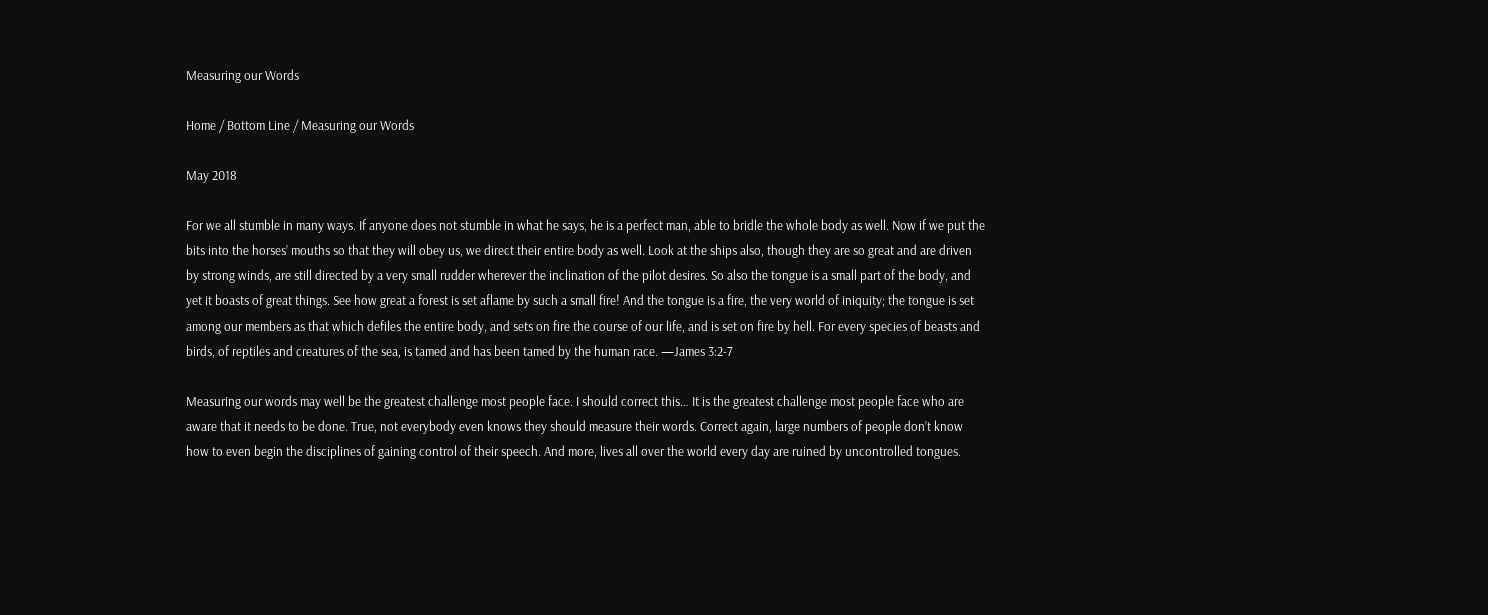Measuring our Words

Home / Bottom Line / Measuring our Words

May 2018

For we all stumble in many ways. If anyone does not stumble in what he says, he is a perfect man, able to bridle the whole body as well. Now if we put the bits into the horses’ mouths so that they will obey us, we direct their entire body as well. Look at the ships also, though they are so great and are driven by strong winds, are still directed by a very small rudder wherever the inclination of the pilot desires. So also the tongue is a small part of the body, and yet it boasts of great things. See how great a forest is set aflame by such a small fire! And the tongue is a fire, the very world of iniquity; the tongue is set among our members as that which defiles the entire body, and sets on fire the course of our life, and is set on fire by hell. For every species of beasts and birds, of reptiles and creatures of the sea, is tamed and has been tamed by the human race. —James 3:2-7

Measuring our words may well be the greatest challenge most people face. I should correct this… It is the greatest challenge most people face who are aware that it needs to be done. True, not everybody even knows they should measure their words. Correct again, large numbers of people don’t know how to even begin the disciplines of gaining control of their speech. And more, lives all over the world every day are ruined by uncontrolled tongues.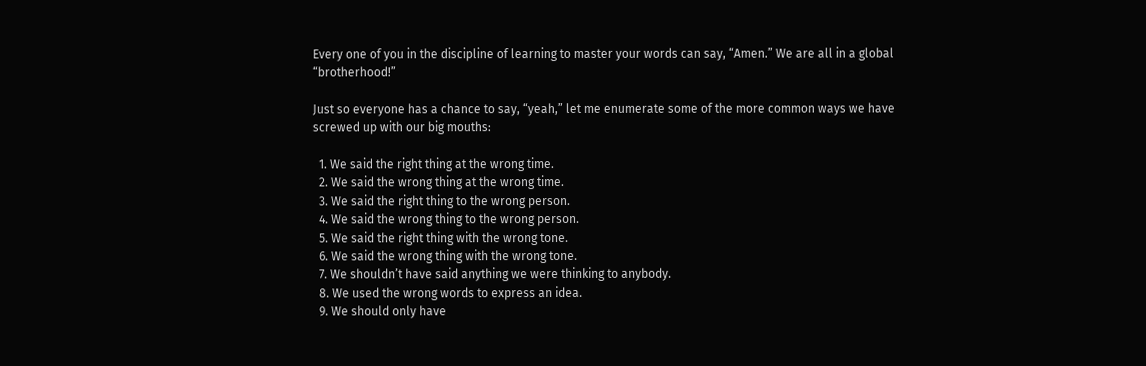Every one of you in the discipline of learning to master your words can say, “Amen.” We are all in a global “brotherhood!”

Just so everyone has a chance to say, “yeah,” let me enumerate some of the more common ways we have screwed up with our big mouths:

  1. We said the right thing at the wrong time.
  2. We said the wrong thing at the wrong time.
  3. We said the right thing to the wrong person.
  4. We said the wrong thing to the wrong person.
  5. We said the right thing with the wrong tone.
  6. We said the wrong thing with the wrong tone.
  7. We shouldn’t have said anything we were thinking to anybody.
  8. We used the wrong words to express an idea.
  9. We should only have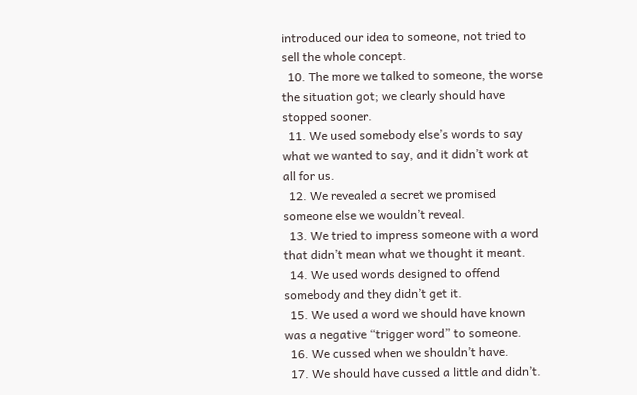introduced our idea to someone, not tried to sell the whole concept.
  10. The more we talked to someone, the worse the situation got; we clearly should have stopped sooner.
  11. We used somebody else’s words to say what we wanted to say, and it didn’t work at all for us.
  12. We revealed a secret we promised someone else we wouldn’t reveal.
  13. We tried to impress someone with a word that didn’t mean what we thought it meant.
  14. We used words designed to offend somebody and they didn’t get it.
  15. We used a word we should have known was a negative “trigger word” to someone.
  16. We cussed when we shouldn’t have.
  17. We should have cussed a little and didn’t.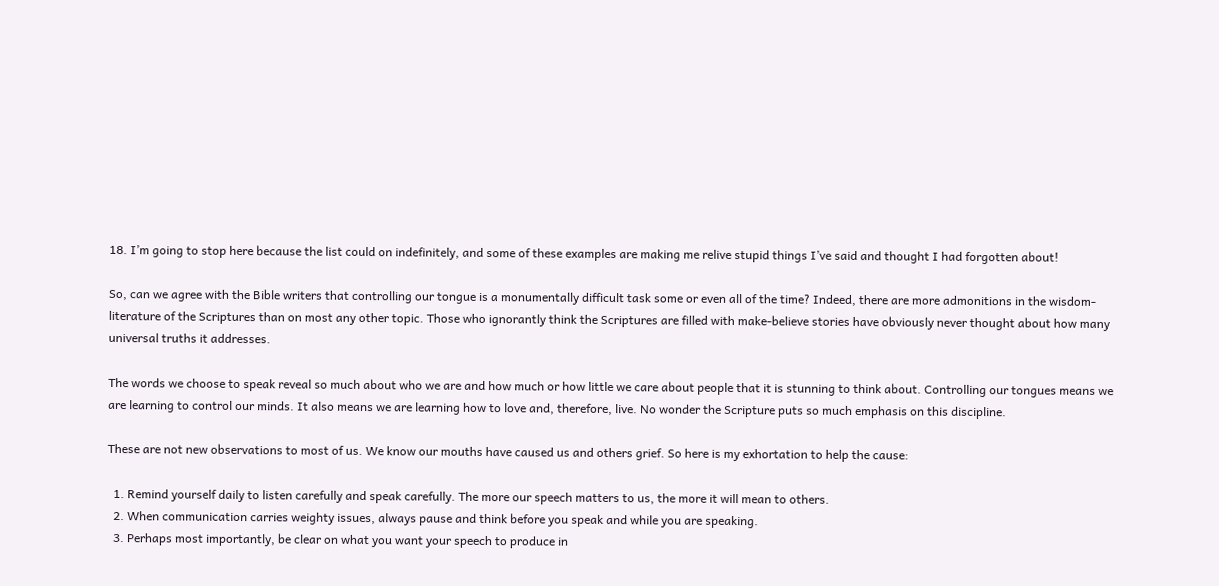18. I’m going to stop here because the list could on indefinitely, and some of these examples are making me relive stupid things I’ve said and thought I had forgotten about!

So, can we agree with the Bible writers that controlling our tongue is a monumentally difficult task some or even all of the time? Indeed, there are more admonitions in the wisdom-literature of the Scriptures than on most any other topic. Those who ignorantly think the Scriptures are filled with make-believe stories have obviously never thought about how many universal truths it addresses.

The words we choose to speak reveal so much about who we are and how much or how little we care about people that it is stunning to think about. Controlling our tongues means we are learning to control our minds. It also means we are learning how to love and, therefore, live. No wonder the Scripture puts so much emphasis on this discipline.

These are not new observations to most of us. We know our mouths have caused us and others grief. So here is my exhortation to help the cause:

  1. Remind yourself daily to listen carefully and speak carefully. The more our speech matters to us, the more it will mean to others.
  2. When communication carries weighty issues, always pause and think before you speak and while you are speaking.
  3. Perhaps most importantly, be clear on what you want your speech to produce in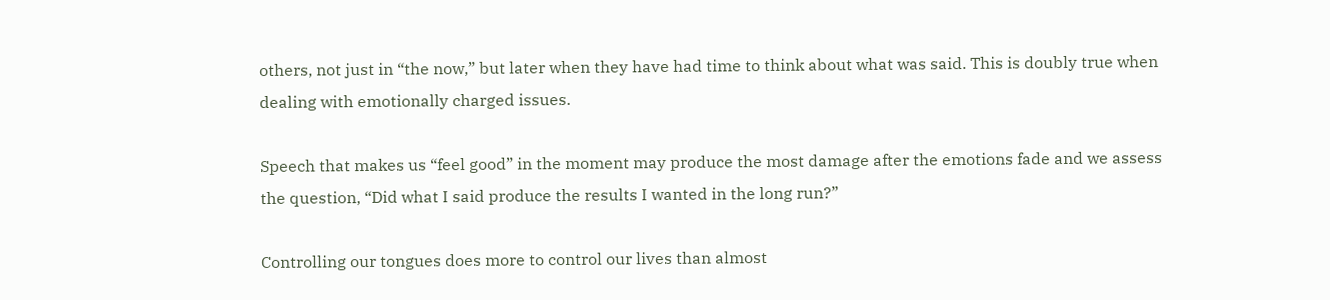others, not just in “the now,” but later when they have had time to think about what was said. This is doubly true when dealing with emotionally charged issues.

Speech that makes us “feel good” in the moment may produce the most damage after the emotions fade and we assess the question, “Did what I said produce the results I wanted in the long run?”

Controlling our tongues does more to control our lives than almost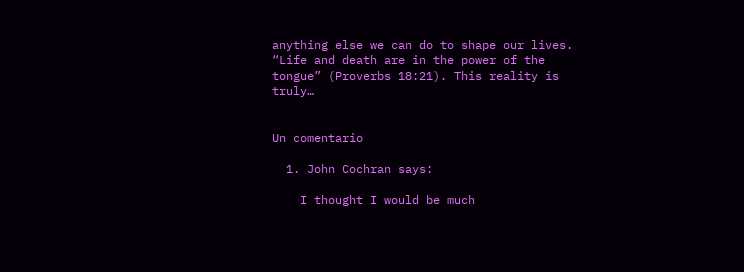anything else we can do to shape our lives. “Life and death are in the power of the tongue” (Proverbs 18:21). This reality is truly…


Un comentario

  1. John Cochran says:

    I thought I would be much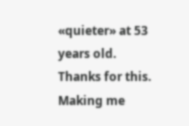«quieter» at 53 years old. Thanks for this. Making me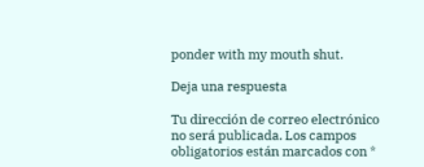ponder with my mouth shut.

Deja una respuesta

Tu dirección de correo electrónico no será publicada. Los campos obligatorios están marcados con *